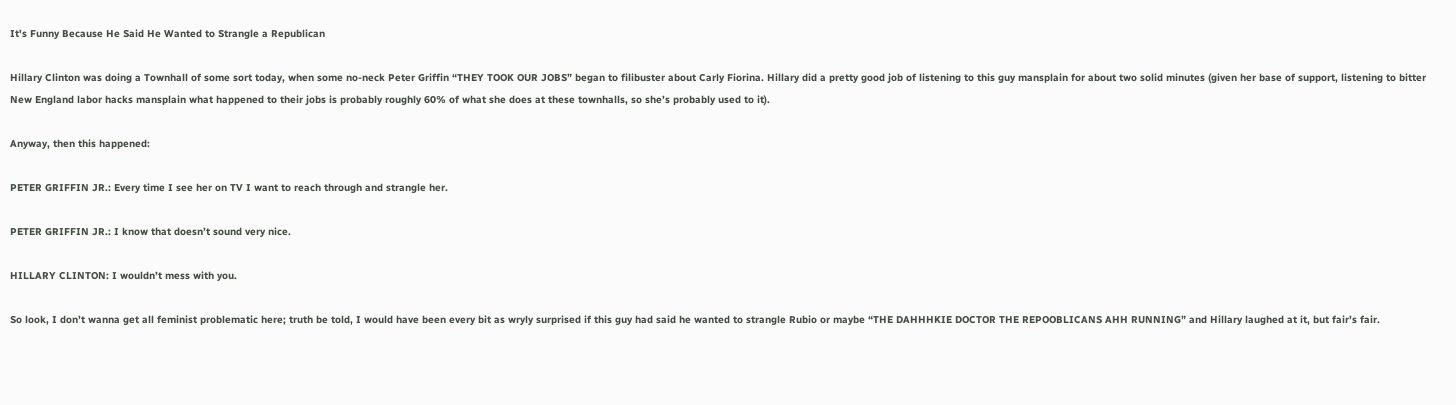It's Funny Because He Said He Wanted to Strangle a Republican

Hillary Clinton was doing a Townhall of some sort today, when some no-neck Peter Griffin “THEY TOOK OUR JOBS” began to filibuster about Carly Fiorina. Hillary did a pretty good job of listening to this guy mansplain for about two solid minutes (given her base of support, listening to bitter New England labor hacks mansplain what happened to their jobs is probably roughly 60% of what she does at these townhalls, so she’s probably used to it).

Anyway, then this happened:

PETER GRIFFIN JR.: Every time I see her on TV I want to reach through and strangle her.

PETER GRIFFIN JR.: I know that doesn’t sound very nice.

HILLARY CLINTON: I wouldn’t mess with you.

So look, I don’t wanna get all feminist problematic here; truth be told, I would have been every bit as wryly surprised if this guy had said he wanted to strangle Rubio or maybe “THE DAHHHKIE DOCTOR THE REPOOBLICANS AHH RUNNING” and Hillary laughed at it, but fair’s fair.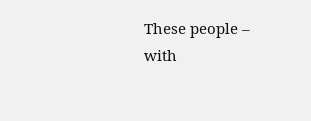These people – with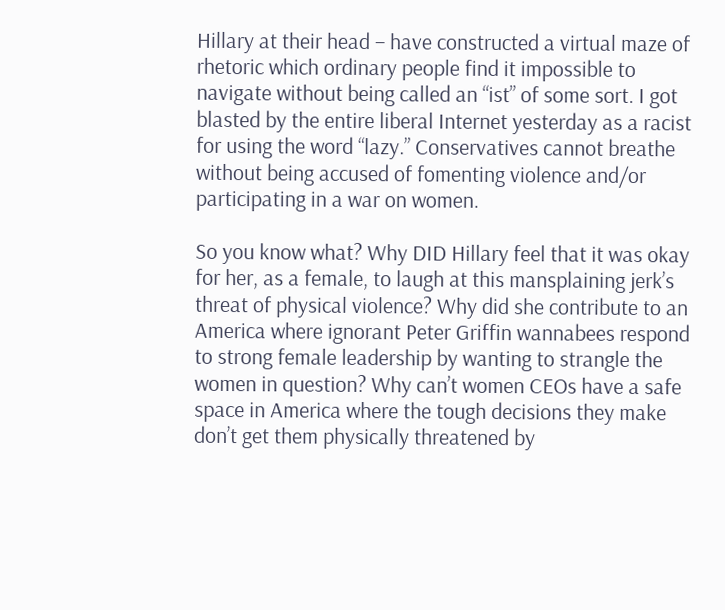Hillary at their head – have constructed a virtual maze of rhetoric which ordinary people find it impossible to navigate without being called an “ist” of some sort. I got blasted by the entire liberal Internet yesterday as a racist for using the word “lazy.” Conservatives cannot breathe without being accused of fomenting violence and/or participating in a war on women.

So you know what? Why DID Hillary feel that it was okay for her, as a female, to laugh at this mansplaining jerk’s threat of physical violence? Why did she contribute to an America where ignorant Peter Griffin wannabees respond to strong female leadership by wanting to strangle the women in question? Why can’t women CEOs have a safe space in America where the tough decisions they make don’t get them physically threatened by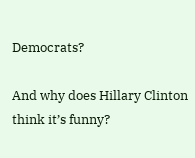Democrats?

And why does Hillary Clinton think it’s funny?